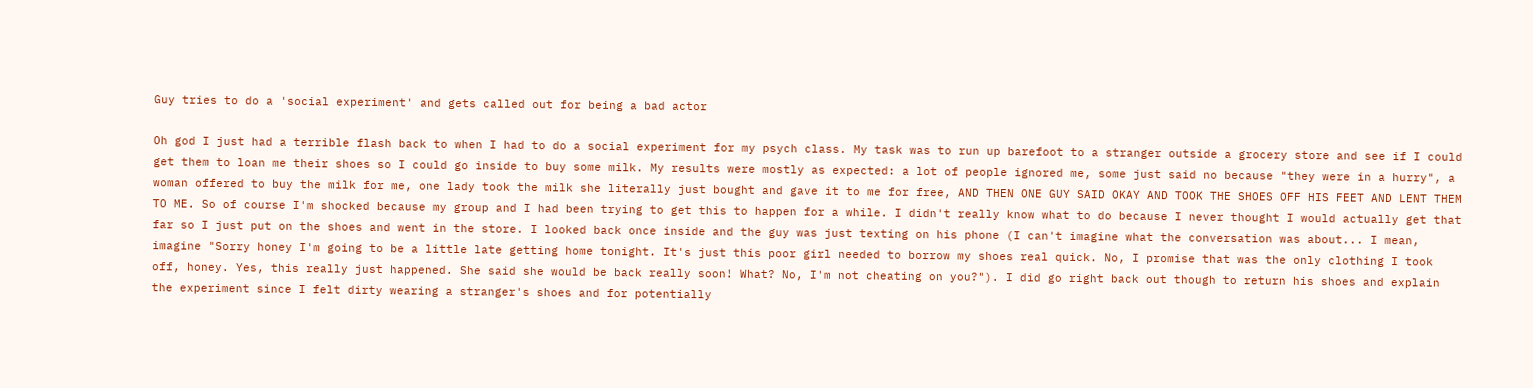Guy tries to do a 'social experiment' and gets called out for being a bad actor

Oh god I just had a terrible flash back to when I had to do a social experiment for my psych class. My task was to run up barefoot to a stranger outside a grocery store and see if I could get them to loan me their shoes so I could go inside to buy some milk. My results were mostly as expected: a lot of people ignored me, some just said no because "they were in a hurry", a woman offered to buy the milk for me, one lady took the milk she literally just bought and gave it to me for free, AND THEN ONE GUY SAID OKAY AND TOOK THE SHOES OFF HIS FEET AND LENT THEM TO ME. So of course I'm shocked because my group and I had been trying to get this to happen for a while. I didn't really know what to do because I never thought I would actually get that far so I just put on the shoes and went in the store. I looked back once inside and the guy was just texting on his phone (I can't imagine what the conversation was about... I mean, imagine "Sorry honey I'm going to be a little late getting home tonight. It's just this poor girl needed to borrow my shoes real quick. No, I promise that was the only clothing I took off, honey. Yes, this really just happened. She said she would be back really soon! What? No, I'm not cheating on you?"). I did go right back out though to return his shoes and explain the experiment since I felt dirty wearing a stranger's shoes and for potentially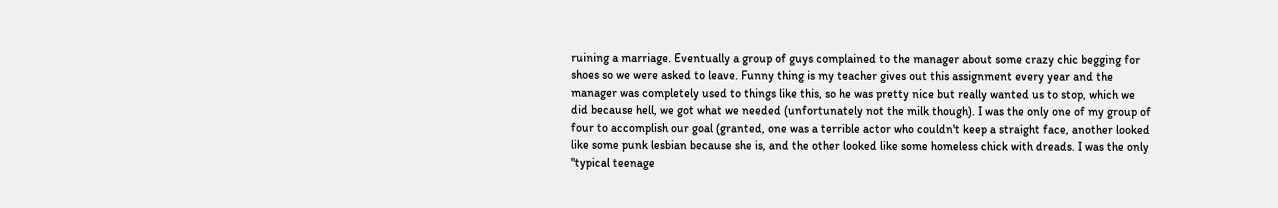ruining a marriage. Eventually a group of guys complained to the manager about some crazy chic begging for shoes so we were asked to leave. Funny thing is my teacher gives out this assignment every year and the manager was completely used to things like this, so he was pretty nice but really wanted us to stop, which we did because hell, we got what we needed (unfortunately not the milk though). I was the only one of my group of four to accomplish our goal (granted, one was a terrible actor who couldn't keep a straight face, another looked like some punk lesbian because she is, and the other looked like some homeless chick with dreads. I was the only "typical teenage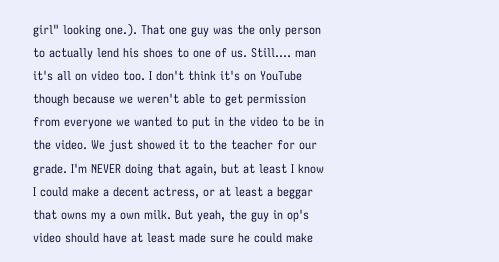girl" looking one.). That one guy was the only person to actually lend his shoes to one of us. Still.... man it's all on video too. I don't think it's on YouTube though because we weren't able to get permission from everyone we wanted to put in the video to be in the video. We just showed it to the teacher for our grade. I'm NEVER doing that again, but at least I know I could make a decent actress, or at least a beggar that owns my a own milk. But yeah, the guy in op's video should have at least made sure he could make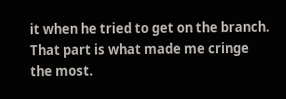it when he tried to get on the branch. That part is what made me cringe the most.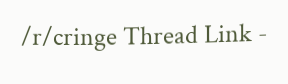/r/cringe Thread Link -